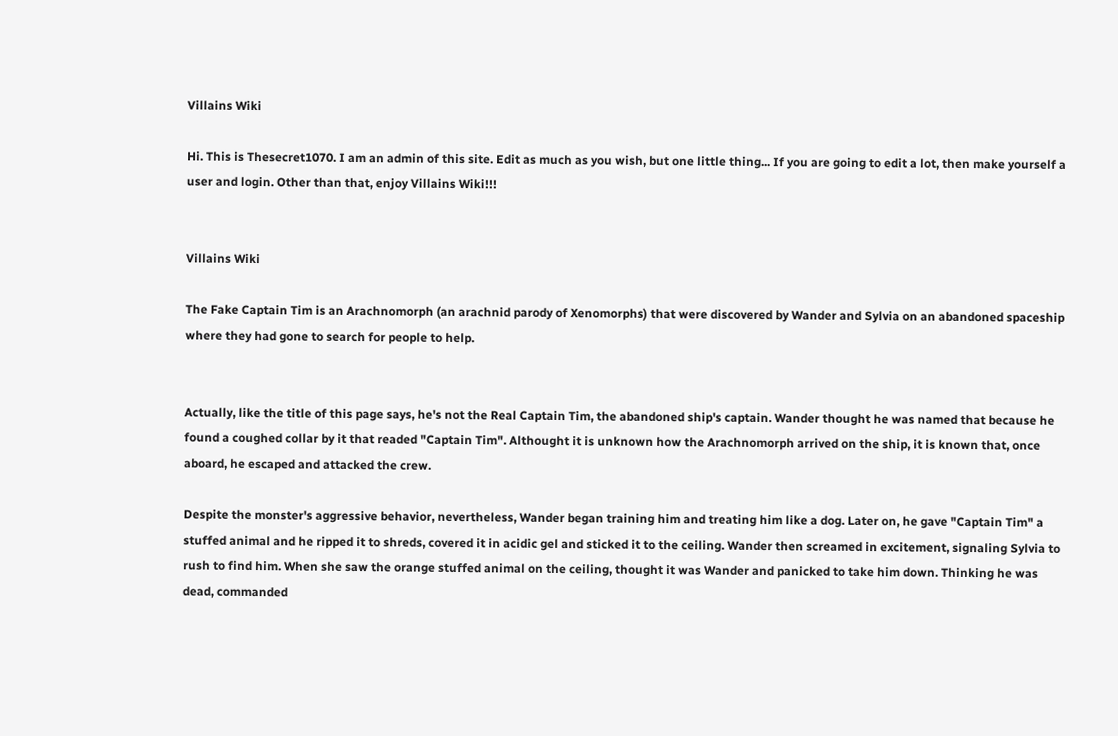Villains Wiki

Hi. This is Thesecret1070. I am an admin of this site. Edit as much as you wish, but one little thing... If you are going to edit a lot, then make yourself a user and login. Other than that, enjoy Villains Wiki!!!


Villains Wiki

The Fake Captain Tim is an Arachnomorph (an arachnid parody of Xenomorphs) that were discovered by Wander and Sylvia on an abandoned spaceship where they had gone to search for people to help.


Actually, like the title of this page says, he's not the Real Captain Tim, the abandoned ship's captain. Wander thought he was named that because he found a coughed collar by it that readed "Captain Tim". Althought it is unknown how the Arachnomorph arrived on the ship, it is known that, once aboard, he escaped and attacked the crew.

Despite the monster's aggressive behavior, nevertheless, Wander began training him and treating him like a dog. Later on, he gave "Captain Tim" a stuffed animal and he ripped it to shreds, covered it in acidic gel and sticked it to the ceiling. Wander then screamed in excitement, signaling Sylvia to rush to find him. When she saw the orange stuffed animal on the ceiling, thought it was Wander and panicked to take him down. Thinking he was dead, commanded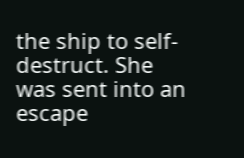the ship to self-destruct. She was sent into an escape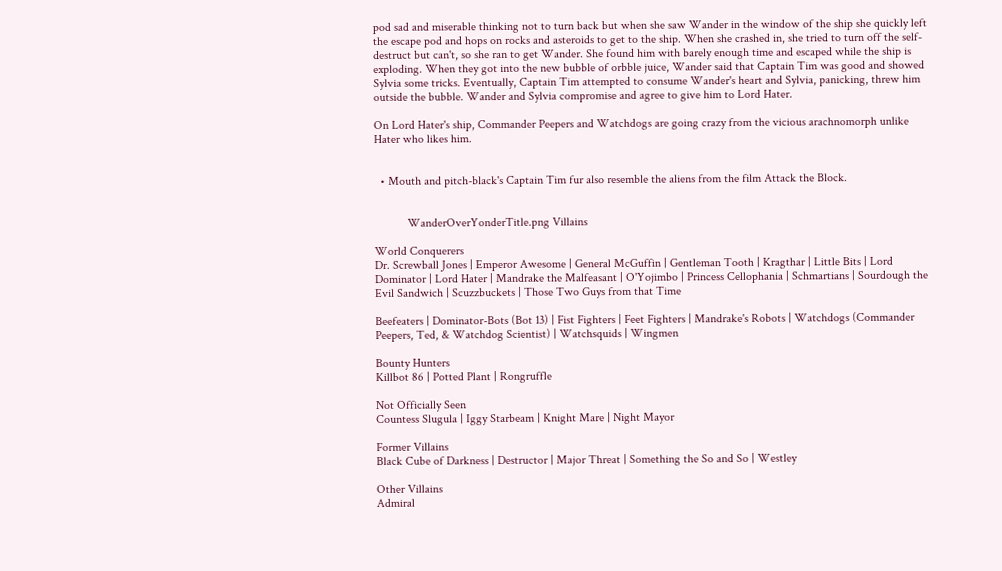pod sad and miserable thinking not to turn back but when she saw Wander in the window of the ship she quickly left the escape pod and hops on rocks and asteroids to get to the ship. When she crashed in, she tried to turn off the self-destruct but can't, so she ran to get Wander. She found him with barely enough time and escaped while the ship is exploding. When they got into the new bubble of orbble juice, Wander said that Captain Tim was good and showed Sylvia some tricks. Eventually, Captain Tim attempted to consume Wander's heart and Sylvia, panicking, threw him outside the bubble. Wander and Sylvia compromise and agree to give him to Lord Hater.

On Lord Hater's ship, Commander Peepers and Watchdogs are going crazy from the vicious arachnomorph unlike Hater who likes him.


  • Mouth and pitch-black's Captain Tim fur also resemble the aliens from the film Attack the Block.


           WanderOverYonderTitle.png Villains

World Conquerers
Dr. Screwball Jones | Emperor Awesome | General McGuffin | Gentleman Tooth | Kragthar | Little Bits | Lord Dominator | Lord Hater | Mandrake the Malfeasant | O'Yojimbo | Princess Cellophania | Schmartians | Sourdough the Evil Sandwich | Scuzzbuckets | Those Two Guys from that Time

Beefeaters | Dominator-Bots (Bot 13) | Fist Fighters | Feet Fighters | Mandrake's Robots | Watchdogs (Commander Peepers, Ted, & Watchdog Scientist) | Watchsquids | Wingmen

Bounty Hunters
Killbot 86 | Potted Plant | Rongruffle

Not Officially Seen
Countess Slugula | Iggy Starbeam | Knight Mare | Night Mayor

Former Villains
Black Cube of Darkness | Destructor | Major Threat | Something the So and So | Westley

Other Villains
Admiral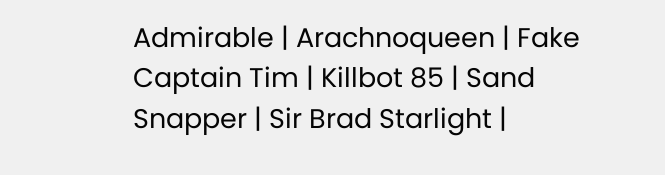Admirable | Arachnoqueen | Fake Captain Tim | Killbot 85 | Sand Snapper | Sir Brad Starlight |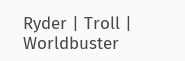Ryder | Troll | Worldbuster